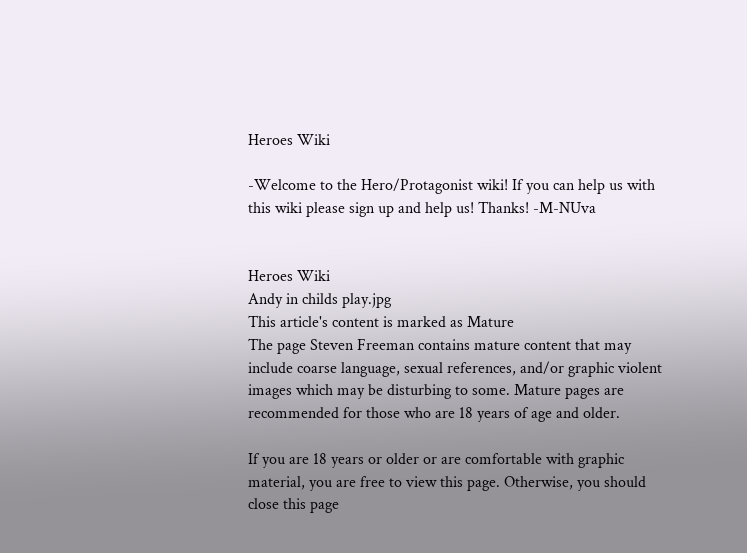Heroes Wiki

-Welcome to the Hero/Protagonist wiki! If you can help us with this wiki please sign up and help us! Thanks! -M-NUva


Heroes Wiki
Andy in childs play.jpg
This article's content is marked as Mature
The page Steven Freeman contains mature content that may include coarse language, sexual references, and/or graphic violent images which may be disturbing to some. Mature pages are recommended for those who are 18 years of age and older.

If you are 18 years or older or are comfortable with graphic material, you are free to view this page. Otherwise, you should close this page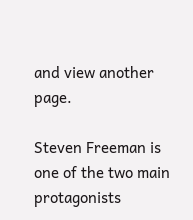and view another page.

Steven Freeman is one of the two main protagonists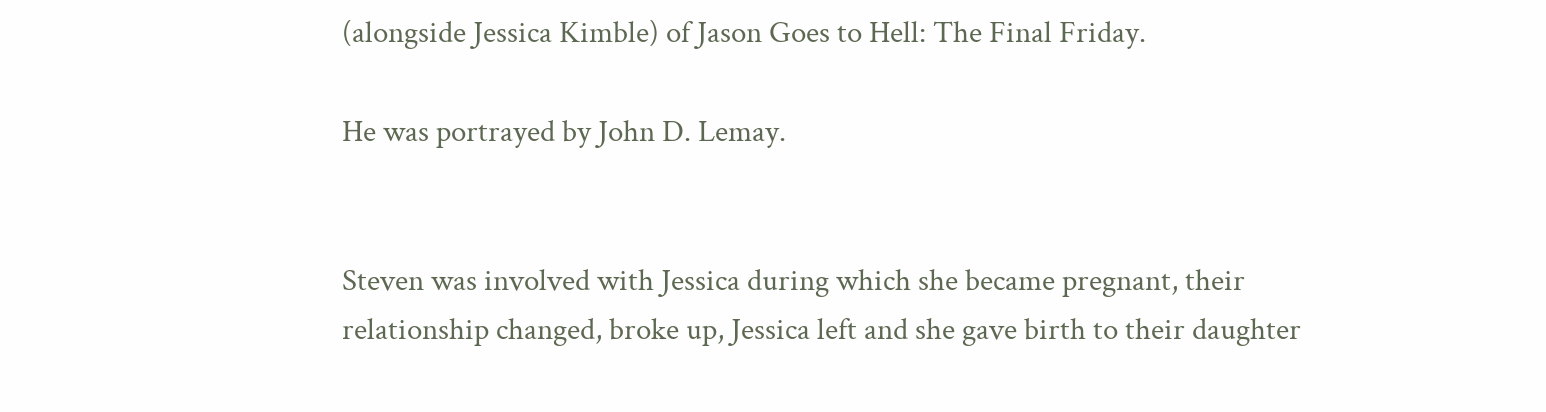(alongside Jessica Kimble) of Jason Goes to Hell: The Final Friday.

He was portrayed by John D. Lemay.


Steven was involved with Jessica during which she became pregnant, their relationship changed, broke up, Jessica left and she gave birth to their daughter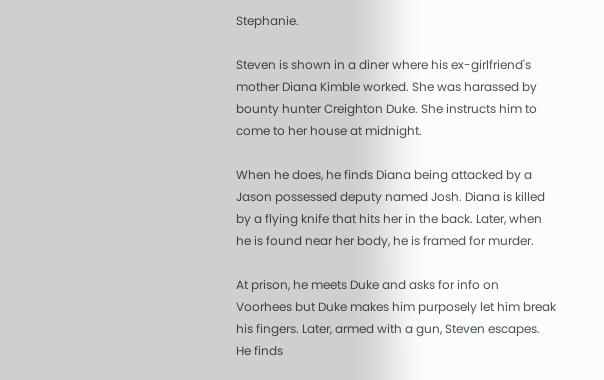Stephanie.

Steven is shown in a diner where his ex-girlfriend's mother Diana Kimble worked. She was harassed by bounty hunter Creighton Duke. She instructs him to come to her house at midnight.

When he does, he finds Diana being attacked by a Jason possessed deputy named Josh. Diana is killed by a flying knife that hits her in the back. Later, when he is found near her body, he is framed for murder.

At prison, he meets Duke and asks for info on Voorhees but Duke makes him purposely let him break his fingers. Later, armed with a gun, Steven escapes. He finds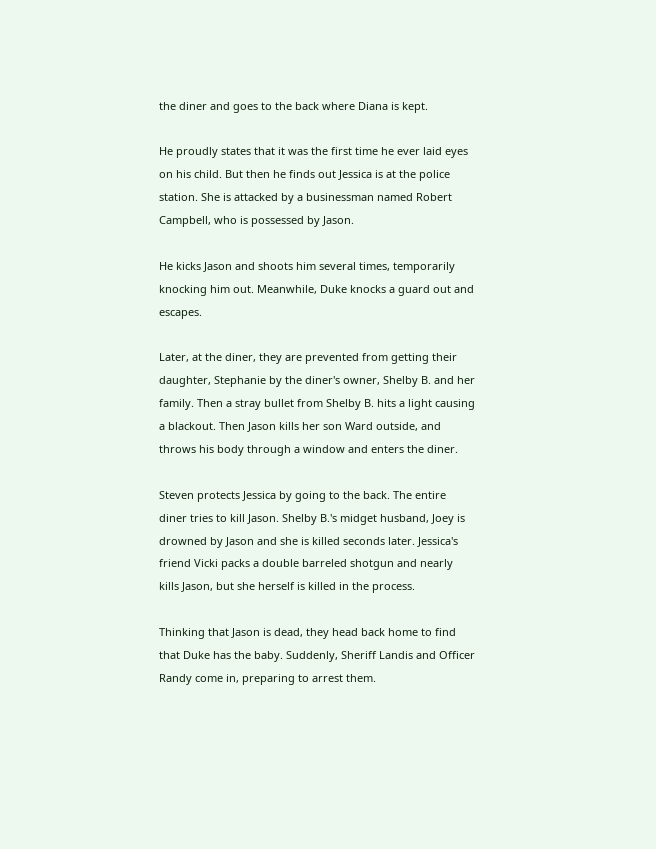the diner and goes to the back where Diana is kept.

He proudly states that it was the first time he ever laid eyes on his child. But then he finds out Jessica is at the police station. She is attacked by a businessman named Robert Campbell, who is possessed by Jason.

He kicks Jason and shoots him several times, temporarily knocking him out. Meanwhile, Duke knocks a guard out and escapes.

Later, at the diner, they are prevented from getting their daughter, Stephanie by the diner's owner, Shelby B. and her family. Then a stray bullet from Shelby B. hits a light causing a blackout. Then Jason kills her son Ward outside, and throws his body through a window and enters the diner.

Steven protects Jessica by going to the back. The entire diner tries to kill Jason. Shelby B.'s midget husband, Joey is drowned by Jason and she is killed seconds later. Jessica's friend Vicki packs a double barreled shotgun and nearly kills Jason, but she herself is killed in the process.

Thinking that Jason is dead, they head back home to find that Duke has the baby. Suddenly, Sheriff Landis and Officer Randy come in, preparing to arrest them.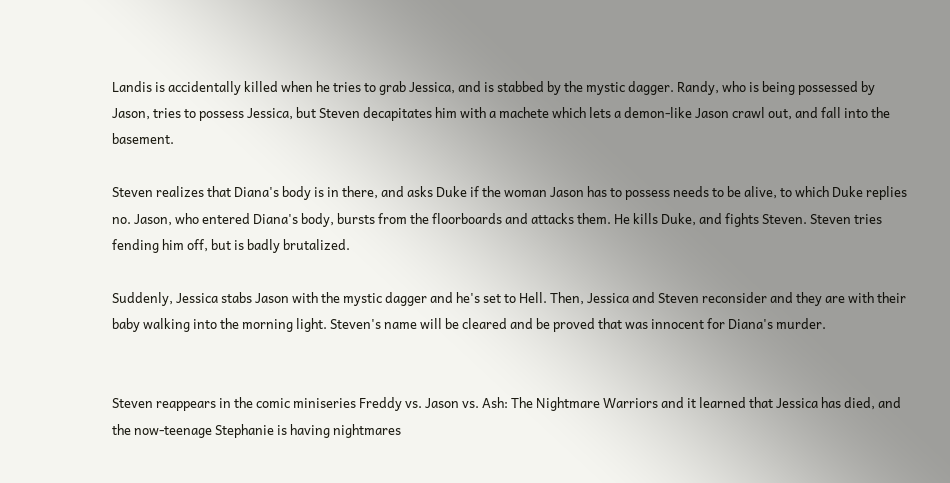Landis is accidentally killed when he tries to grab Jessica, and is stabbed by the mystic dagger. Randy, who is being possessed by Jason, tries to possess Jessica, but Steven decapitates him with a machete which lets a demon-like Jason crawl out, and fall into the basement.

Steven realizes that Diana's body is in there, and asks Duke if the woman Jason has to possess needs to be alive, to which Duke replies no. Jason, who entered Diana's body, bursts from the floorboards and attacks them. He kills Duke, and fights Steven. Steven tries fending him off, but is badly brutalized.

Suddenly, Jessica stabs Jason with the mystic dagger and he's set to Hell. Then, Jessica and Steven reconsider and they are with their baby walking into the morning light. Steven's name will be cleared and be proved that was innocent for Diana's murder.


Steven reappears in the comic miniseries Freddy vs. Jason vs. Ash: The Nightmare Warriors and it learned that Jessica has died, and the now-teenage Stephanie is having nightmares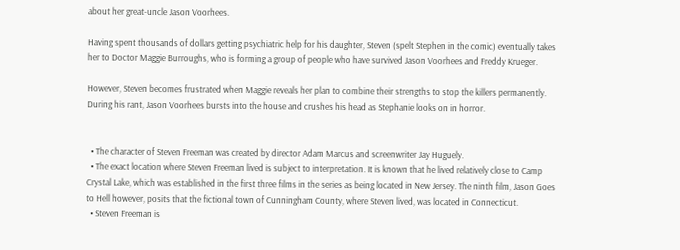about her great-uncle Jason Voorhees.

Having spent thousands of dollars getting psychiatric help for his daughter, Steven (spelt Stephen in the comic) eventually takes her to Doctor Maggie Burroughs, who is forming a group of people who have survived Jason Voorhees and Freddy Krueger.

However, Steven becomes frustrated when Maggie reveals her plan to combine their strengths to stop the killers permanently. During his rant, Jason Voorhees bursts into the house and crushes his head as Stephanie looks on in horror.


  • The character of Steven Freeman was created by director Adam Marcus and screenwriter Jay Huguely.
  • The exact location where Steven Freeman lived is subject to interpretation. It is known that he lived relatively close to Camp Crystal Lake, which was established in the first three films in the series as being located in New Jersey. The ninth film, Jason Goes to Hell however, posits that the fictional town of Cunningham County, where Steven lived, was located in Connecticut.
  • Steven Freeman is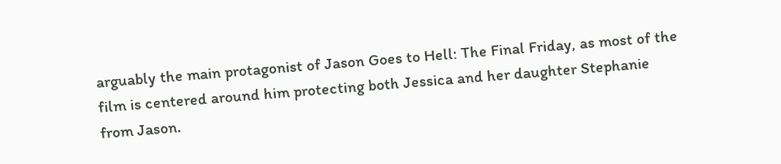arguably the main protagonist of Jason Goes to Hell: The Final Friday, as most of the film is centered around him protecting both Jessica and her daughter Stephanie from Jason.